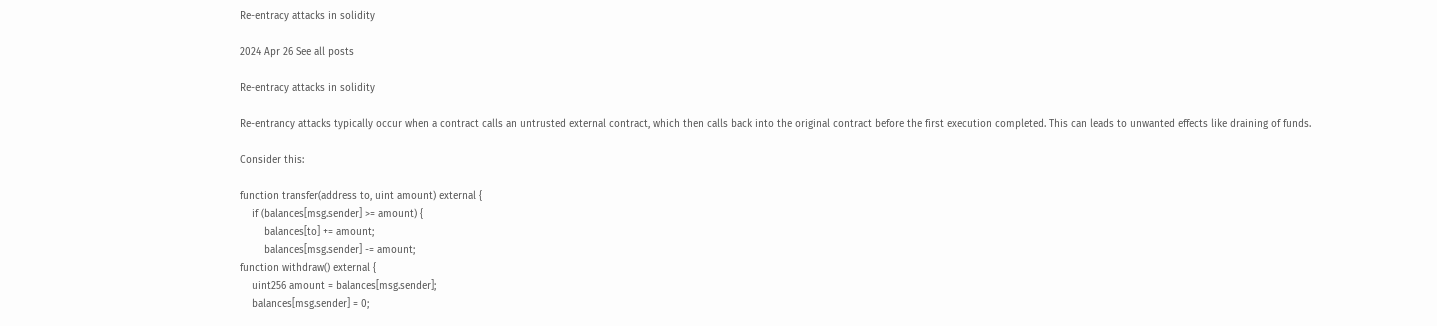Re-entracy attacks in solidity

2024 Apr 26 See all posts

Re-entracy attacks in solidity

Re-entrancy attacks typically occur when a contract calls an untrusted external contract, which then calls back into the original contract before the first execution completed. This can leads to unwanted effects like draining of funds.

Consider this:

function transfer(address to, uint amount) external {
    if (balances[msg.sender] >= amount) {
        balances[to] += amount;
        balances[msg.sender] -= amount;
function withdraw() external {
    uint256 amount = balances[msg.sender];
    balances[msg.sender] = 0;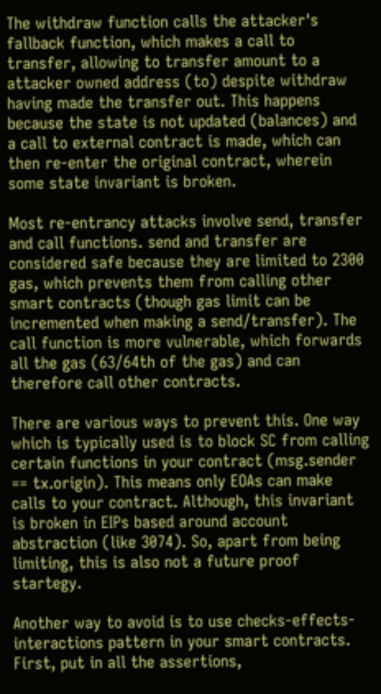The withdraw function calls the attacker's fallback function, which makes a call to transfer, allowing to transfer amount to a attacker owned address (to) despite withdraw having made the transfer out. This happens because the state is not updated (balances) and a call to external contract is made, which can then re-enter the original contract, wherein some state invariant is broken.

Most re-entrancy attacks involve send, transfer and call functions. send and transfer are considered safe because they are limited to 2300 gas, which prevents them from calling other smart contracts (though gas limit can be incremented when making a send/transfer). The call function is more vulnerable, which forwards all the gas (63/64th of the gas) and can therefore call other contracts.

There are various ways to prevent this. One way which is typically used is to block SC from calling certain functions in your contract (msg.sender == tx.origin). This means only EOAs can make calls to your contract. Although, this invariant is broken in EIPs based around account abstraction (like 3074). So, apart from being limiting, this is also not a future proof startegy.

Another way to avoid is to use checks-effects-interactions pattern in your smart contracts. First, put in all the assertions,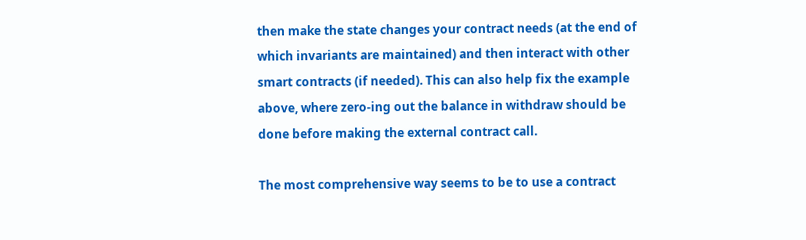then make the state changes your contract needs (at the end of which invariants are maintained) and then interact with other smart contracts (if needed). This can also help fix the example above, where zero-ing out the balance in withdraw should be done before making the external contract call.

The most comprehensive way seems to be to use a contract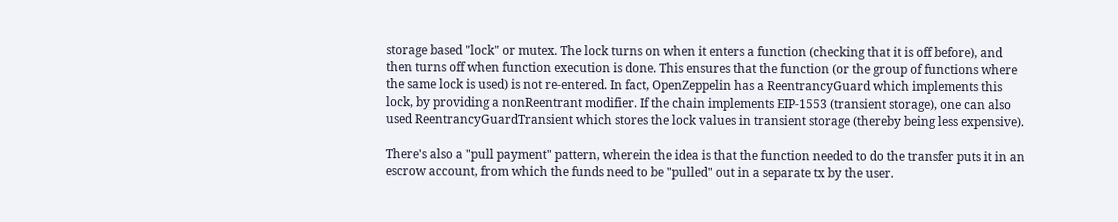storage based "lock" or mutex. The lock turns on when it enters a function (checking that it is off before), and then turns off when function execution is done. This ensures that the function (or the group of functions where the same lock is used) is not re-entered. In fact, OpenZeppelin has a ReentrancyGuard which implements this lock, by providing a nonReentrant modifier. If the chain implements EIP-1553 (transient storage), one can also used ReentrancyGuardTransient which stores the lock values in transient storage (thereby being less expensive).

There's also a "pull payment" pattern, wherein the idea is that the function needed to do the transfer puts it in an escrow account, from which the funds need to be "pulled" out in a separate tx by the user.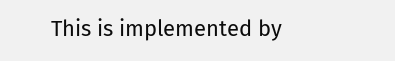This is implemented by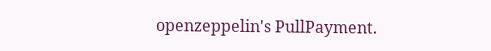openzeppelin's PullPayment.